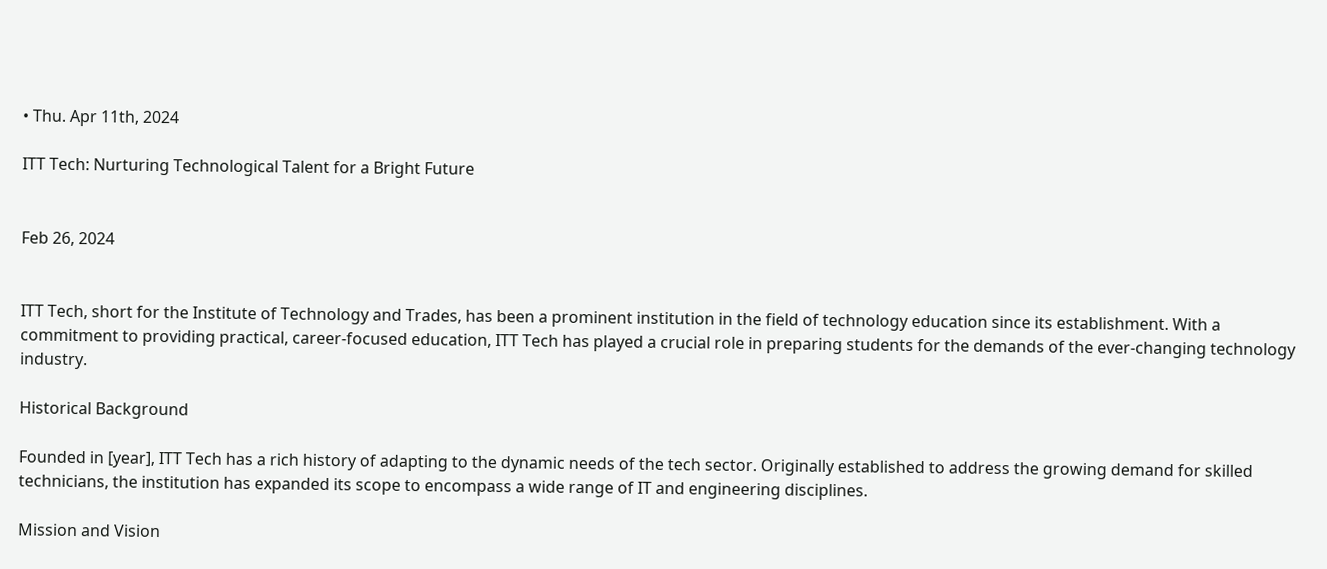• Thu. Apr 11th, 2024

ITT Tech: Nurturing Technological Talent for a Bright Future


Feb 26, 2024


ITT Tech, short for the Institute of Technology and Trades, has been a prominent institution in the field of technology education since its establishment. With a commitment to providing practical, career-focused education, ITT Tech has played a crucial role in preparing students for the demands of the ever-changing technology industry.

Historical Background

Founded in [year], ITT Tech has a rich history of adapting to the dynamic needs of the tech sector. Originally established to address the growing demand for skilled technicians, the institution has expanded its scope to encompass a wide range of IT and engineering disciplines.

Mission and Vision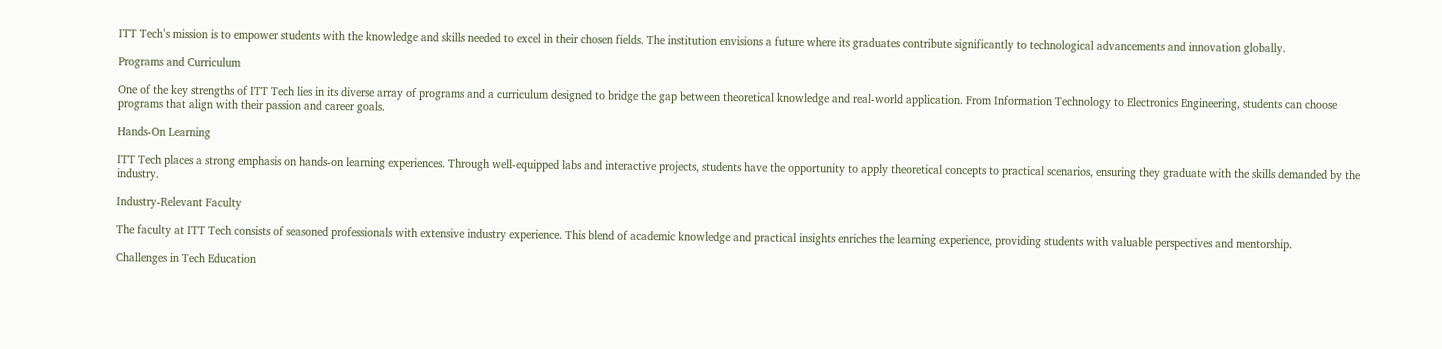ITT Tech’s mission is to empower students with the knowledge and skills needed to excel in their chosen fields. The institution envisions a future where its graduates contribute significantly to technological advancements and innovation globally.

Programs and Curriculum

One of the key strengths of ITT Tech lies in its diverse array of programs and a curriculum designed to bridge the gap between theoretical knowledge and real-world application. From Information Technology to Electronics Engineering, students can choose programs that align with their passion and career goals.

Hands-On Learning

ITT Tech places a strong emphasis on hands-on learning experiences. Through well-equipped labs and interactive projects, students have the opportunity to apply theoretical concepts to practical scenarios, ensuring they graduate with the skills demanded by the industry.

Industry-Relevant Faculty

The faculty at ITT Tech consists of seasoned professionals with extensive industry experience. This blend of academic knowledge and practical insights enriches the learning experience, providing students with valuable perspectives and mentorship.

Challenges in Tech Education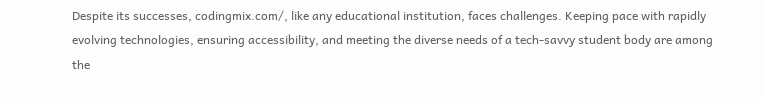Despite its successes, codingmix.com/, like any educational institution, faces challenges. Keeping pace with rapidly evolving technologies, ensuring accessibility, and meeting the diverse needs of a tech-savvy student body are among the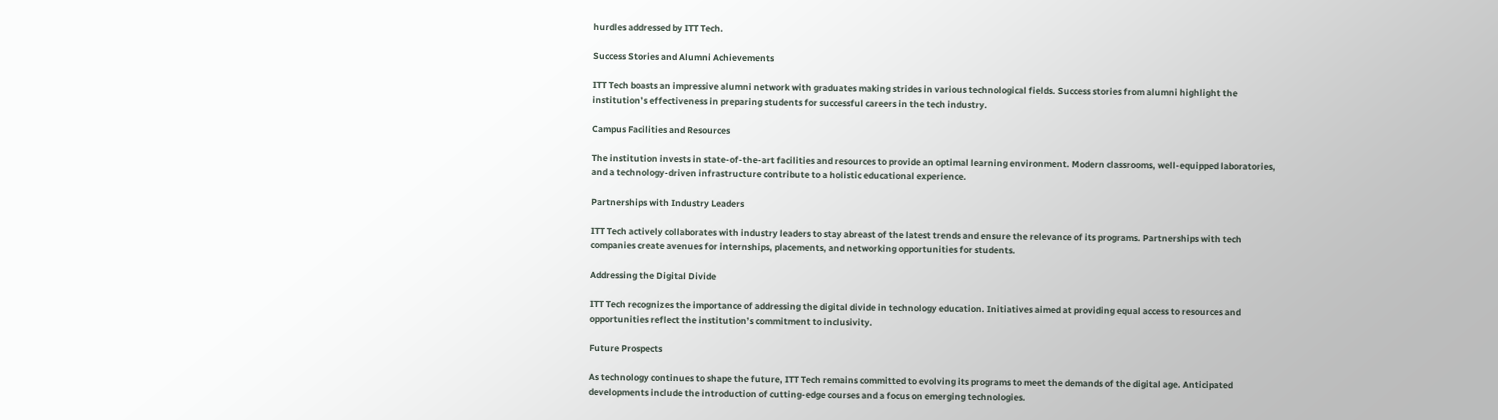hurdles addressed by ITT Tech.

Success Stories and Alumni Achievements

ITT Tech boasts an impressive alumni network with graduates making strides in various technological fields. Success stories from alumni highlight the institution’s effectiveness in preparing students for successful careers in the tech industry.

Campus Facilities and Resources

The institution invests in state-of-the-art facilities and resources to provide an optimal learning environment. Modern classrooms, well-equipped laboratories, and a technology-driven infrastructure contribute to a holistic educational experience.

Partnerships with Industry Leaders

ITT Tech actively collaborates with industry leaders to stay abreast of the latest trends and ensure the relevance of its programs. Partnerships with tech companies create avenues for internships, placements, and networking opportunities for students.

Addressing the Digital Divide

ITT Tech recognizes the importance of addressing the digital divide in technology education. Initiatives aimed at providing equal access to resources and opportunities reflect the institution’s commitment to inclusivity.

Future Prospects

As technology continues to shape the future, ITT Tech remains committed to evolving its programs to meet the demands of the digital age. Anticipated developments include the introduction of cutting-edge courses and a focus on emerging technologies.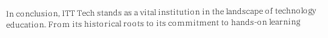In conclusion, ITT Tech stands as a vital institution in the landscape of technology education. From its historical roots to its commitment to hands-on learning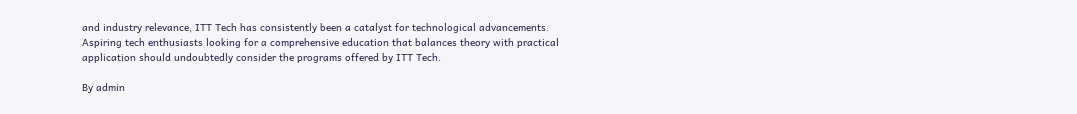and industry relevance, ITT Tech has consistently been a catalyst for technological advancements. Aspiring tech enthusiasts looking for a comprehensive education that balances theory with practical application should undoubtedly consider the programs offered by ITT Tech.

By admin